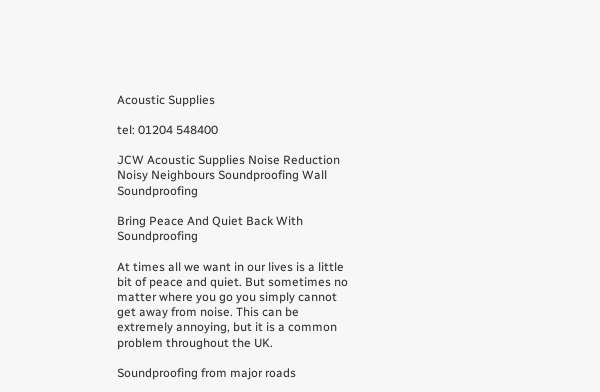Acoustic Supplies

tel: 01204 548400

JCW Acoustic Supplies Noise Reduction Noisy Neighbours Soundproofing Wall Soundproofing

Bring Peace And Quiet Back With Soundproofing

At times all we want in our lives is a little bit of peace and quiet. But sometimes no matter where you go you simply cannot get away from noise. This can be extremely annoying, but it is a common problem throughout the UK.

Soundproofing from major roads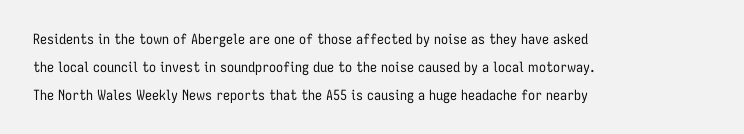Residents in the town of Abergele are one of those affected by noise as they have asked the local council to invest in soundproofing due to the noise caused by a local motorway. The North Wales Weekly News reports that the A55 is causing a huge headache for nearby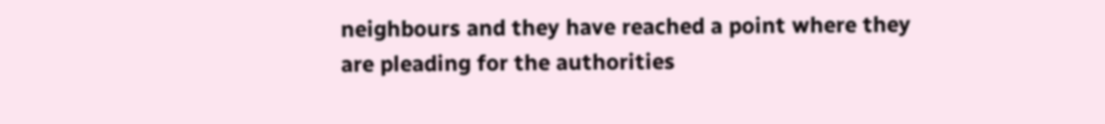neighbours and they have reached a point where they are pleading for the authorities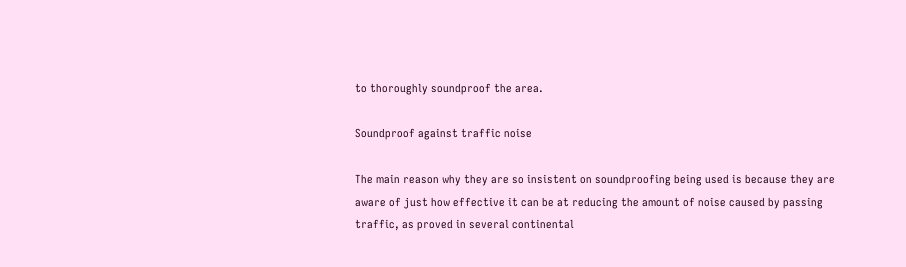to thoroughly soundproof the area.

Soundproof against traffic noise

The main reason why they are so insistent on soundproofing being used is because they are aware of just how effective it can be at reducing the amount of noise caused by passing traffic, as proved in several continental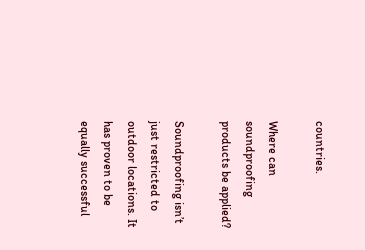countries.

Where can soundproofing products be applied?

Soundproofing isn’t just restricted to outdoor locations. It has proven to be equally successful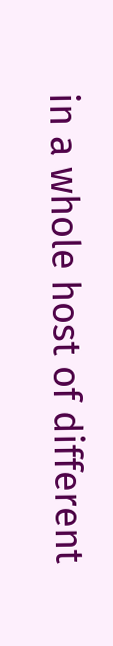in a whole host of different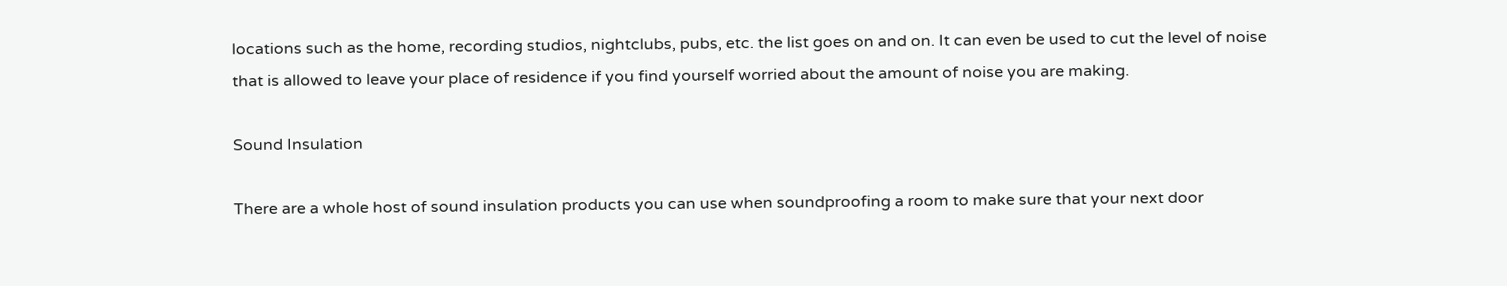locations such as the home, recording studios, nightclubs, pubs, etc. the list goes on and on. It can even be used to cut the level of noise that is allowed to leave your place of residence if you find yourself worried about the amount of noise you are making.

Sound Insulation

There are a whole host of sound insulation products you can use when soundproofing a room to make sure that your next door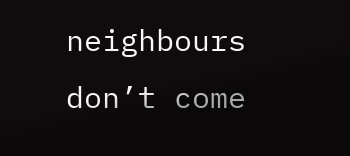neighbours don’t come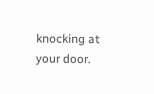knocking at your door.